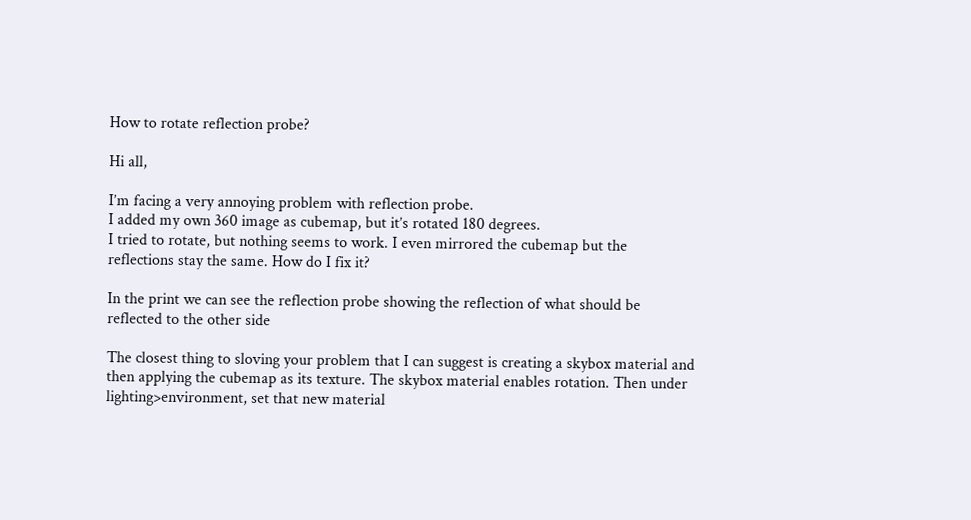How to rotate reflection probe?

Hi all,

I’m facing a very annoying problem with reflection probe.
I added my own 360 image as cubemap, but it’s rotated 180 degrees.
I tried to rotate, but nothing seems to work. I even mirrored the cubemap but the reflections stay the same. How do I fix it?

In the print we can see the reflection probe showing the reflection of what should be reflected to the other side

The closest thing to sloving your problem that I can suggest is creating a skybox material and then applying the cubemap as its texture. The skybox material enables rotation. Then under lighting>environment, set that new material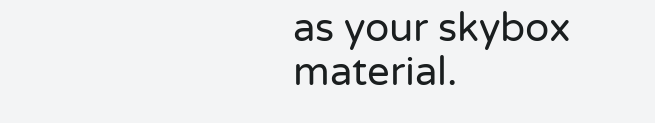as your skybox material.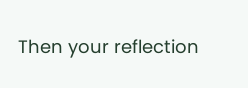Then your reflection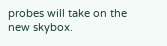probes will take on the new skybox.